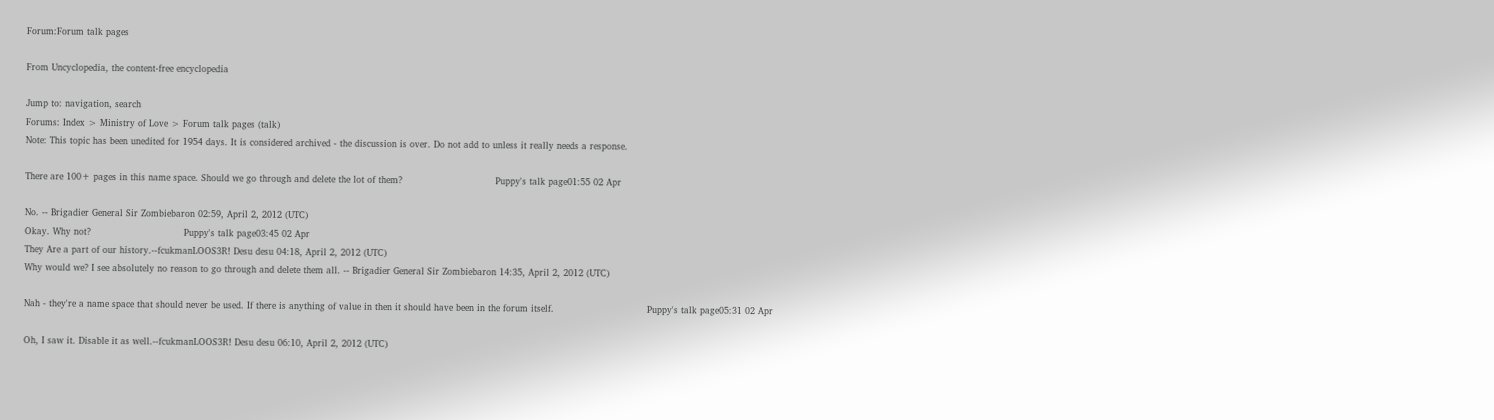Forum:Forum talk pages

From Uncyclopedia, the content-free encyclopedia

Jump to: navigation, search
Forums: Index > Ministry of Love > Forum talk pages (talk)
Note: This topic has been unedited for 1954 days. It is considered archived - the discussion is over. Do not add to unless it really needs a response.

There are 100+ pages in this name space. Should we go through and delete the lot of them?                               Puppy's talk page01:55 02 Apr

No. -- Brigadier General Sir Zombiebaron 02:59, April 2, 2012 (UTC)
Okay. Why not?                               Puppy's talk page03:45 02 Apr
They Are a part of our history.--fcukmanLOOS3R! Desu desu 04:18, April 2, 2012 (UTC)
Why would we? I see absolutely no reason to go through and delete them all. -- Brigadier General Sir Zombiebaron 14:35, April 2, 2012 (UTC)

Nah - they're a name space that should never be used. If there is anything of value in then it should have been in the forum itself.                               Puppy's talk page05:31 02 Apr

Oh, I saw it. Disable it as well.--fcukmanLOOS3R! Desu desu 06:10, April 2, 2012 (UTC)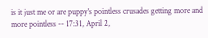is it just me or are puppy's pointless crusades getting more and more pointless -- 17:31, April 2,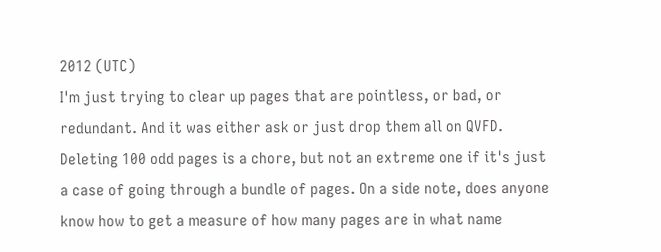2012 (UTC)
I'm just trying to clear up pages that are pointless, or bad, or redundant. And it was either ask or just drop them all on QVFD. Deleting 100 odd pages is a chore, but not an extreme one if it's just a case of going through a bundle of pages. On a side note, does anyone know how to get a measure of how many pages are in what name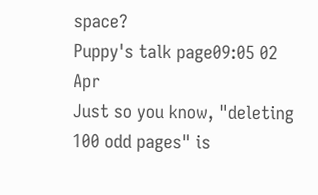space?                               Puppy's talk page09:05 02 Apr
Just so you know, "deleting 100 odd pages" is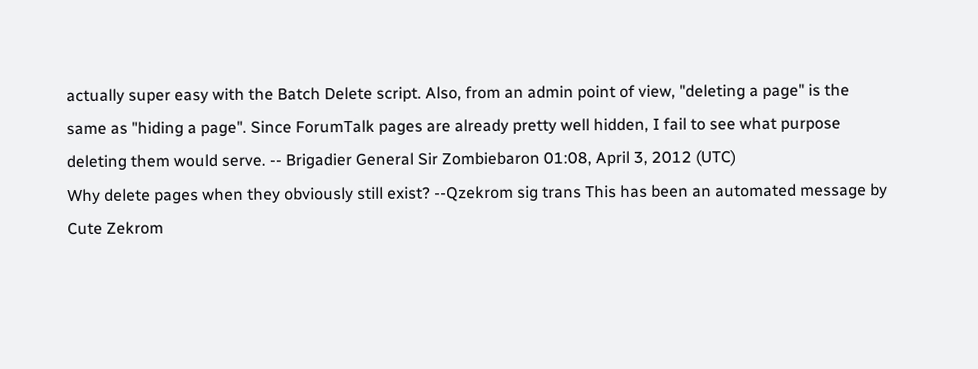actually super easy with the Batch Delete script. Also, from an admin point of view, "deleting a page" is the same as "hiding a page". Since ForumTalk pages are already pretty well hidden, I fail to see what purpose deleting them would serve. -- Brigadier General Sir Zombiebaron 01:08, April 3, 2012 (UTC)
Why delete pages when they obviously still exist? --Qzekrom sig trans This has been an automated message by Cute Zekrom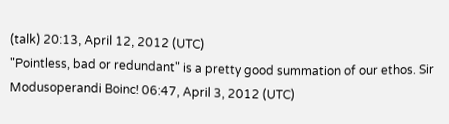(talk) 20:13, April 12, 2012 (UTC)
"Pointless, bad or redundant" is a pretty good summation of our ethos. Sir Modusoperandi Boinc! 06:47, April 3, 2012 (UTC)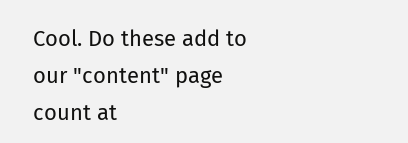Cool. Do these add to our "content" page count at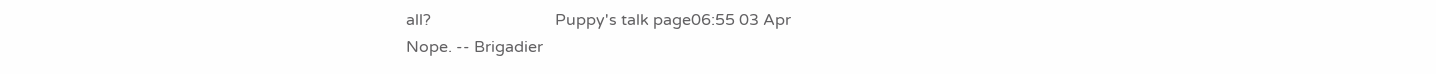all?                               Puppy's talk page06:55 03 Apr
Nope. -- Brigadier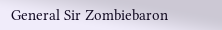General Sir Zombiebaron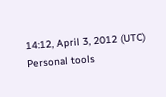14:12, April 3, 2012 (UTC)
Personal tools